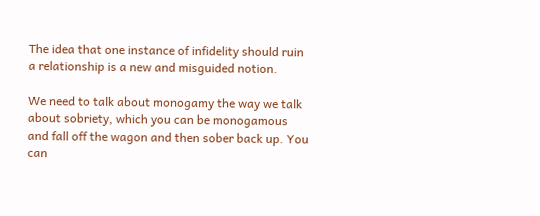The idea that one instance of infidelity should ruin a relationship is a new and misguided notion.

We need to talk about monogamy the way we talk about sobriety, which you can be monogamous and fall off the wagon and then sober back up. You can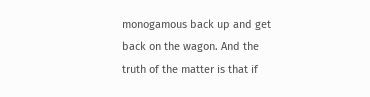monogamous back up and get back on the wagon. And the truth of the matter is that if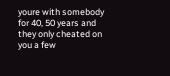youre with somebody for 40, 50 years and they only cheated on you a few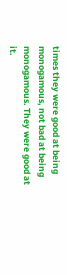times they were good at being monogamous, not bad at being monogamous. They were good at it.